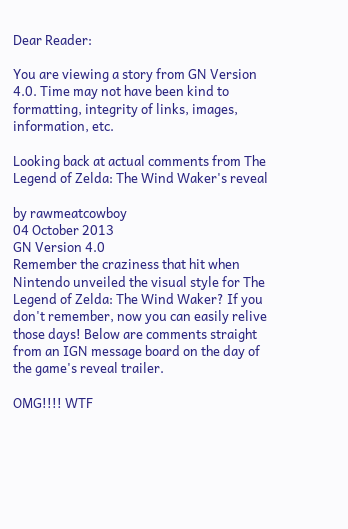Dear Reader:

You are viewing a story from GN Version 4.0. Time may not have been kind to formatting, integrity of links, images, information, etc.

Looking back at actual comments from The Legend of Zelda: The Wind Waker's reveal

by rawmeatcowboy
04 October 2013
GN Version 4.0
Remember the craziness that hit when Nintendo unveiled the visual style for The Legend of Zelda: The Wind Waker? If you don't remember, now you can easily relive those days! Below are comments straight from an IGN message board on the day of the game's reveal trailer.

OMG!!!! WTF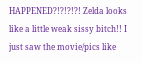HAPPENED?!?!?!?! Zelda looks like a little weak sissy bitch!! I just saw the movie/pics like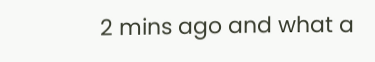2 mins ago and what a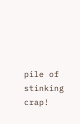pile of stinking crap!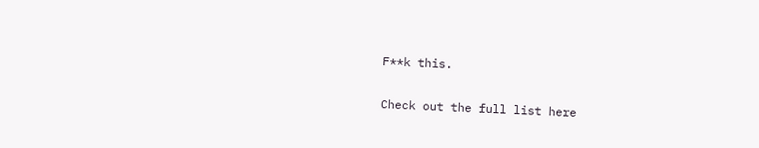F**k this.

Check out the full list here